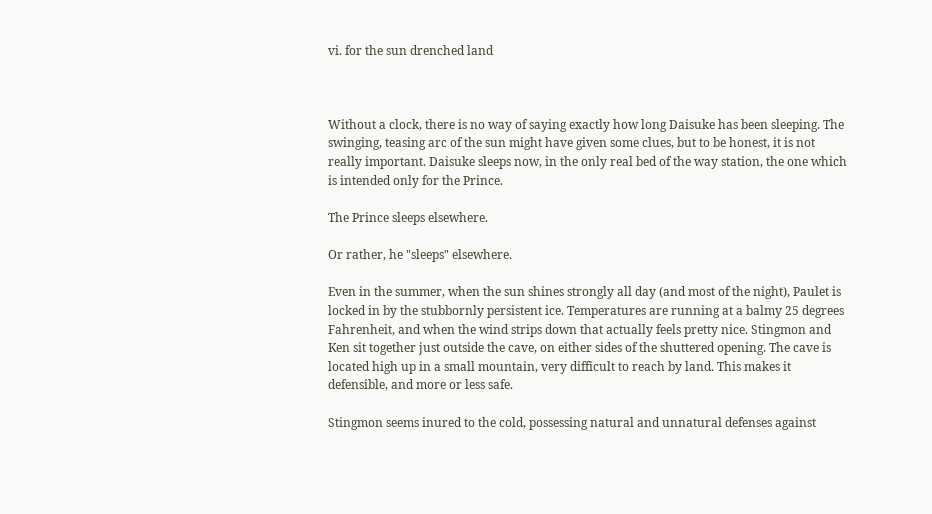vi. for the sun drenched land



Without a clock, there is no way of saying exactly how long Daisuke has been sleeping. The swinging, teasing arc of the sun might have given some clues, but to be honest, it is not really important. Daisuke sleeps now, in the only real bed of the way station, the one which is intended only for the Prince.

The Prince sleeps elsewhere.

Or rather, he "sleeps" elsewhere.

Even in the summer, when the sun shines strongly all day (and most of the night), Paulet is locked in by the stubbornly persistent ice. Temperatures are running at a balmy 25 degrees Fahrenheit, and when the wind strips down that actually feels pretty nice. Stingmon and Ken sit together just outside the cave, on either sides of the shuttered opening. The cave is located high up in a small mountain, very difficult to reach by land. This makes it defensible, and more or less safe.

Stingmon seems inured to the cold, possessing natural and unnatural defenses against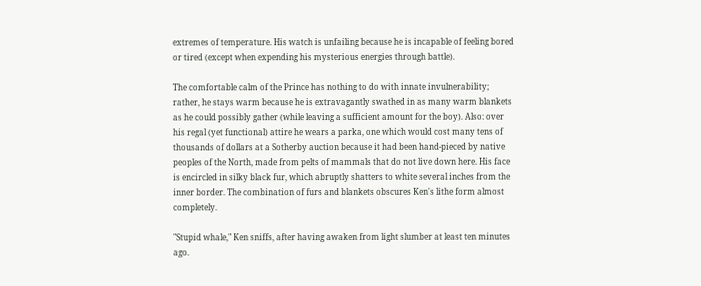extremes of temperature. His watch is unfailing because he is incapable of feeling bored or tired (except when expending his mysterious energies through battle).

The comfortable calm of the Prince has nothing to do with innate invulnerability; rather, he stays warm because he is extravagantly swathed in as many warm blankets as he could possibly gather (while leaving a sufficient amount for the boy). Also: over his regal (yet functional) attire he wears a parka, one which would cost many tens of thousands of dollars at a Sotherby auction because it had been hand-pieced by native peoples of the North, made from pelts of mammals that do not live down here. His face is encircled in silky black fur, which abruptly shatters to white several inches from the inner border. The combination of furs and blankets obscures Ken's lithe form almost completely.

"Stupid whale," Ken sniffs, after having awaken from light slumber at least ten minutes ago.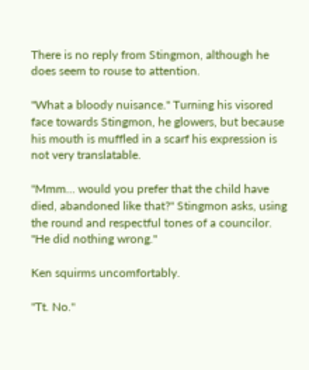There is no reply from Stingmon, although he does seem to rouse to attention.

"What a bloody nuisance." Turning his visored face towards Stingmon, he glowers, but because his mouth is muffled in a scarf his expression is not very translatable.

"Mmm… would you prefer that the child have died, abandoned like that?" Stingmon asks, using the round and respectful tones of a councilor. "He did nothing wrong."

Ken squirms uncomfortably.

"Tt. No."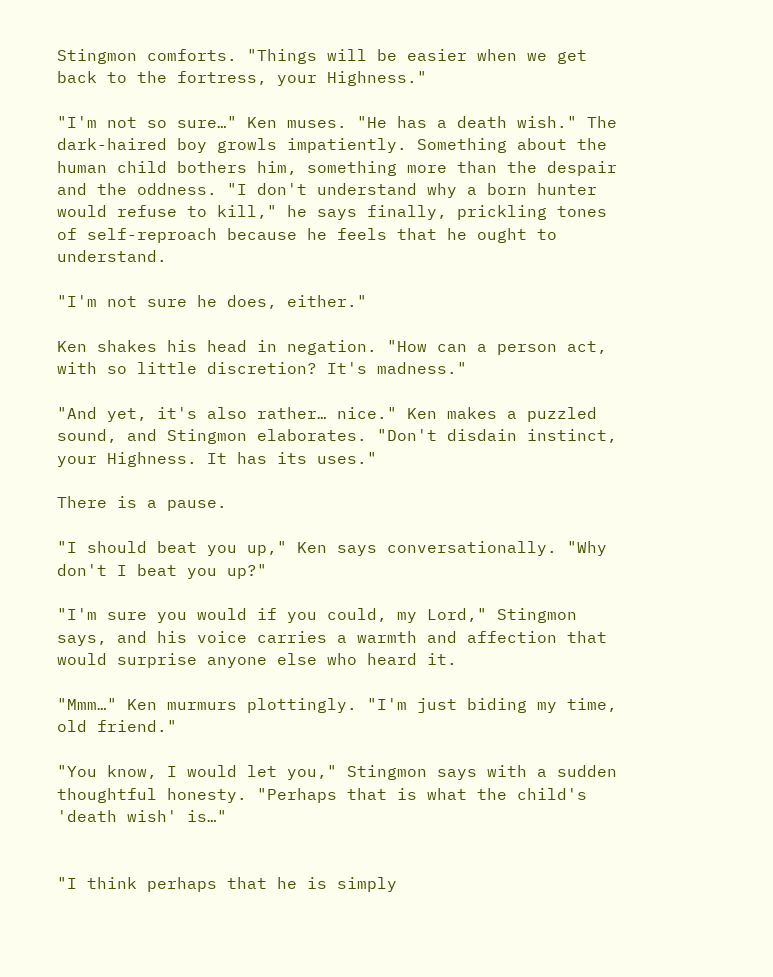Stingmon comforts. "Things will be easier when we get back to the fortress, your Highness."

"I'm not so sure…" Ken muses. "He has a death wish." The dark-haired boy growls impatiently. Something about the human child bothers him, something more than the despair and the oddness. "I don't understand why a born hunter would refuse to kill," he says finally, prickling tones of self-reproach because he feels that he ought to understand.

"I'm not sure he does, either."

Ken shakes his head in negation. "How can a person act, with so little discretion? It's madness."

"And yet, it's also rather… nice." Ken makes a puzzled sound, and Stingmon elaborates. "Don't disdain instinct, your Highness. It has its uses."

There is a pause.

"I should beat you up," Ken says conversationally. "Why don't I beat you up?"

"I'm sure you would if you could, my Lord," Stingmon says, and his voice carries a warmth and affection that would surprise anyone else who heard it.

"Mmm…" Ken murmurs plottingly. "I'm just biding my time, old friend."

"You know, I would let you," Stingmon says with a sudden thoughtful honesty. "Perhaps that is what the child's 'death wish' is…"


"I think perhaps that he is simply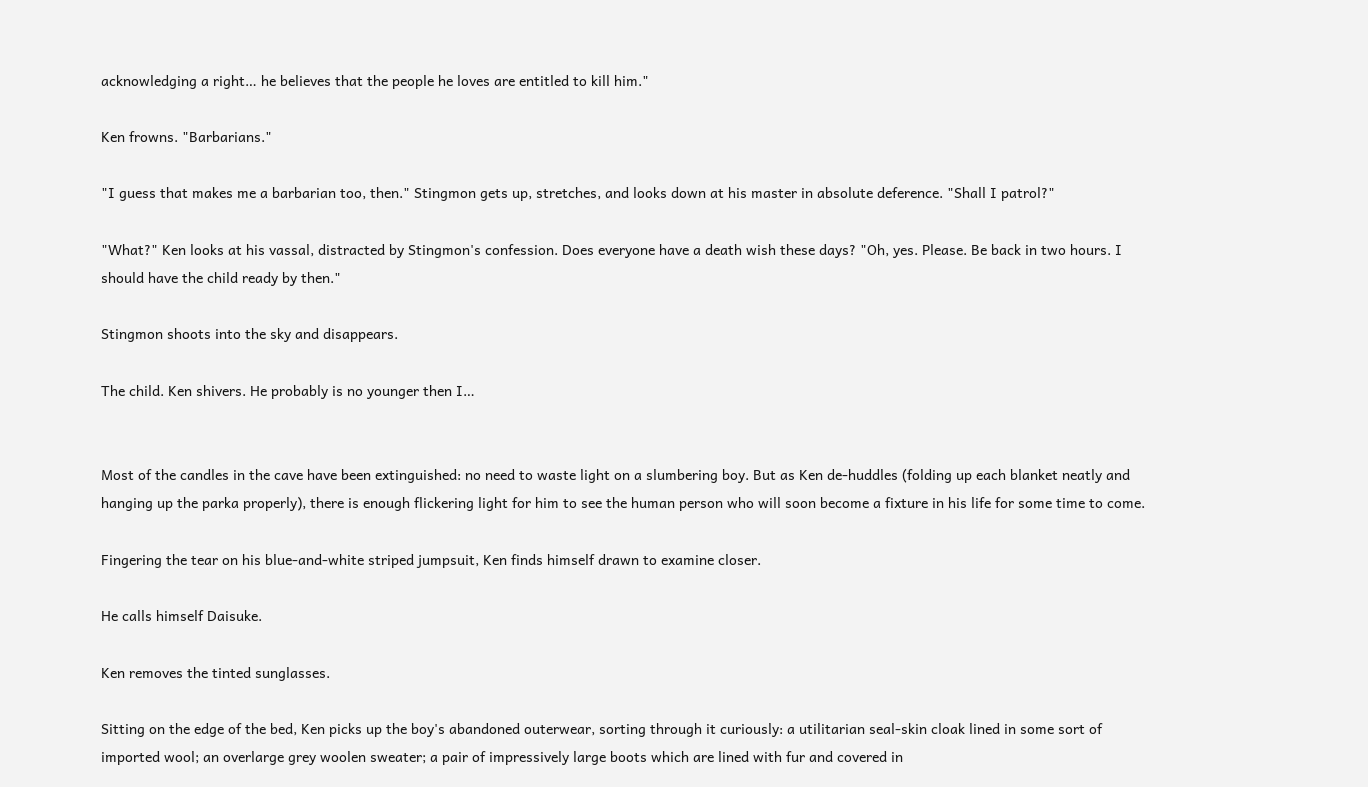acknowledging a right… he believes that the people he loves are entitled to kill him."

Ken frowns. "Barbarians."

"I guess that makes me a barbarian too, then." Stingmon gets up, stretches, and looks down at his master in absolute deference. "Shall I patrol?"

"What?" Ken looks at his vassal, distracted by Stingmon's confession. Does everyone have a death wish these days? "Oh, yes. Please. Be back in two hours. I should have the child ready by then."

Stingmon shoots into the sky and disappears.

The child. Ken shivers. He probably is no younger then I…


Most of the candles in the cave have been extinguished: no need to waste light on a slumbering boy. But as Ken de-huddles (folding up each blanket neatly and hanging up the parka properly), there is enough flickering light for him to see the human person who will soon become a fixture in his life for some time to come.

Fingering the tear on his blue-and-white striped jumpsuit, Ken finds himself drawn to examine closer.

He calls himself Daisuke.

Ken removes the tinted sunglasses.

Sitting on the edge of the bed, Ken picks up the boy's abandoned outerwear, sorting through it curiously: a utilitarian seal-skin cloak lined in some sort of imported wool; an overlarge grey woolen sweater; a pair of impressively large boots which are lined with fur and covered in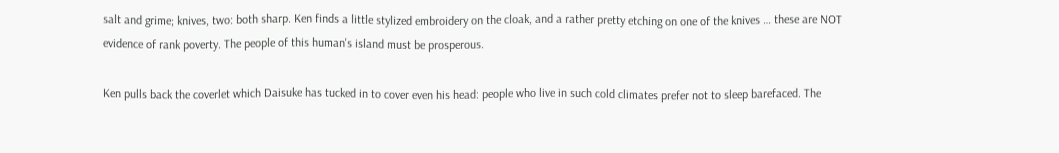salt and grime; knives, two: both sharp. Ken finds a little stylized embroidery on the cloak, and a rather pretty etching on one of the knives … these are NOT evidence of rank poverty. The people of this human's island must be prosperous.

Ken pulls back the coverlet which Daisuke has tucked in to cover even his head: people who live in such cold climates prefer not to sleep barefaced. The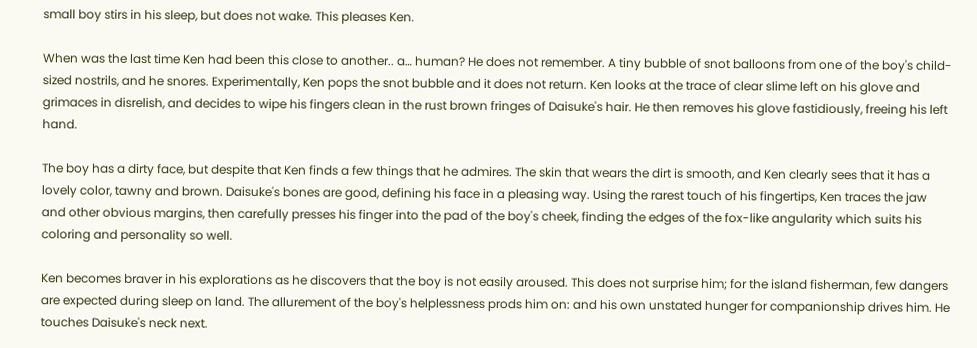small boy stirs in his sleep, but does not wake. This pleases Ken.

When was the last time Ken had been this close to another.. a… human? He does not remember. A tiny bubble of snot balloons from one of the boy's child-sized nostrils, and he snores. Experimentally, Ken pops the snot bubble and it does not return. Ken looks at the trace of clear slime left on his glove and grimaces in disrelish, and decides to wipe his fingers clean in the rust brown fringes of Daisuke's hair. He then removes his glove fastidiously, freeing his left hand.

The boy has a dirty face, but despite that Ken finds a few things that he admires. The skin that wears the dirt is smooth, and Ken clearly sees that it has a lovely color, tawny and brown. Daisuke's bones are good, defining his face in a pleasing way. Using the rarest touch of his fingertips, Ken traces the jaw and other obvious margins, then carefully presses his finger into the pad of the boy's cheek, finding the edges of the fox-like angularity which suits his coloring and personality so well.

Ken becomes braver in his explorations as he discovers that the boy is not easily aroused. This does not surprise him; for the island fisherman, few dangers are expected during sleep on land. The allurement of the boy's helplessness prods him on: and his own unstated hunger for companionship drives him. He touches Daisuke's neck next.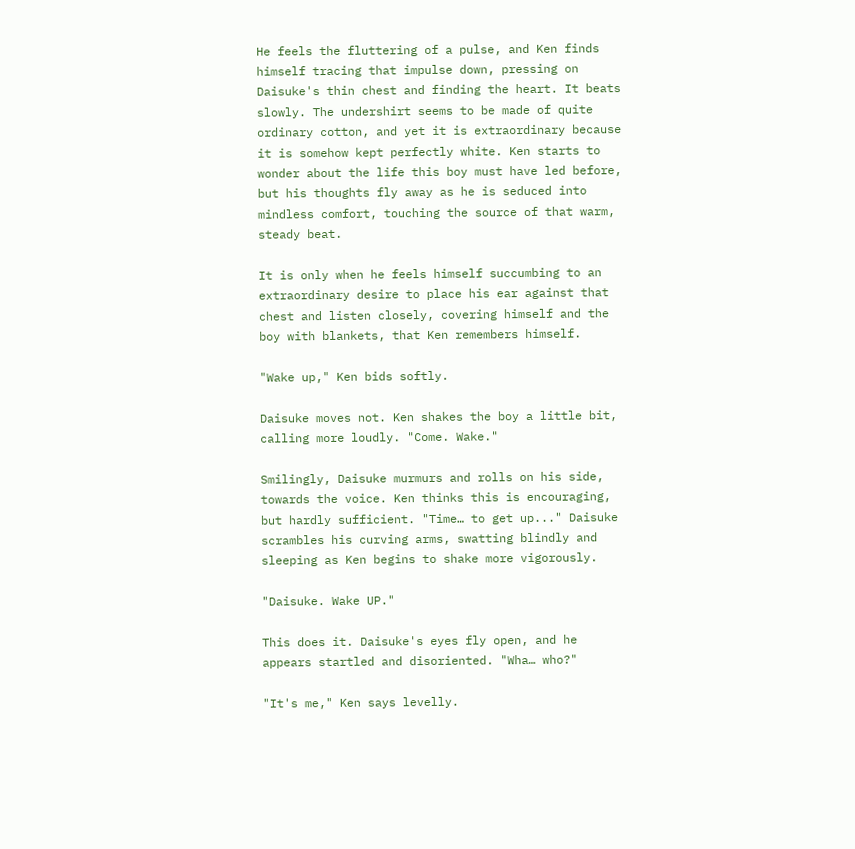He feels the fluttering of a pulse, and Ken finds himself tracing that impulse down, pressing on Daisuke's thin chest and finding the heart. It beats slowly. The undershirt seems to be made of quite ordinary cotton, and yet it is extraordinary because it is somehow kept perfectly white. Ken starts to wonder about the life this boy must have led before, but his thoughts fly away as he is seduced into mindless comfort, touching the source of that warm, steady beat.

It is only when he feels himself succumbing to an extraordinary desire to place his ear against that chest and listen closely, covering himself and the boy with blankets, that Ken remembers himself.

"Wake up," Ken bids softly.

Daisuke moves not. Ken shakes the boy a little bit, calling more loudly. "Come. Wake."

Smilingly, Daisuke murmurs and rolls on his side, towards the voice. Ken thinks this is encouraging, but hardly sufficient. "Time… to get up..." Daisuke scrambles his curving arms, swatting blindly and sleeping as Ken begins to shake more vigorously.

"Daisuke. Wake UP."

This does it. Daisuke's eyes fly open, and he appears startled and disoriented. "Wha… who?"

"It's me," Ken says levelly.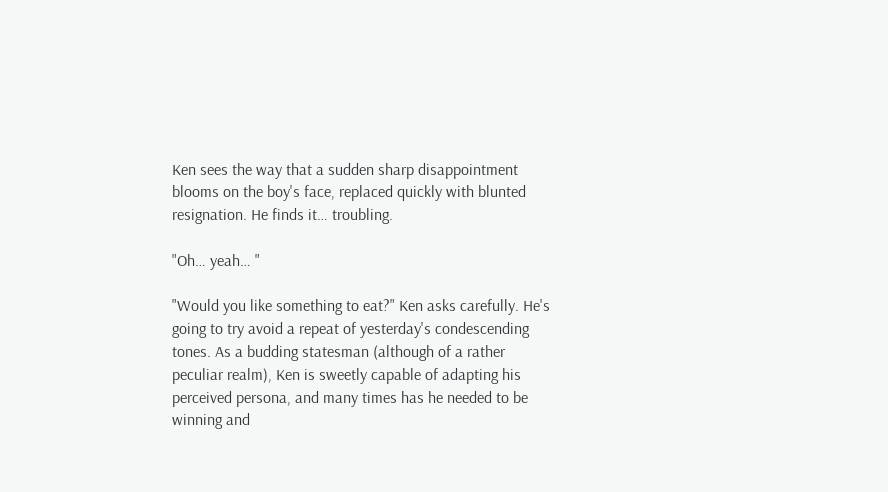Ken sees the way that a sudden sharp disappointment blooms on the boy's face, replaced quickly with blunted resignation. He finds it… troubling.

"Oh… yeah… "

"Would you like something to eat?" Ken asks carefully. He's going to try avoid a repeat of yesterday's condescending tones. As a budding statesman (although of a rather peculiar realm), Ken is sweetly capable of adapting his perceived persona, and many times has he needed to be winning and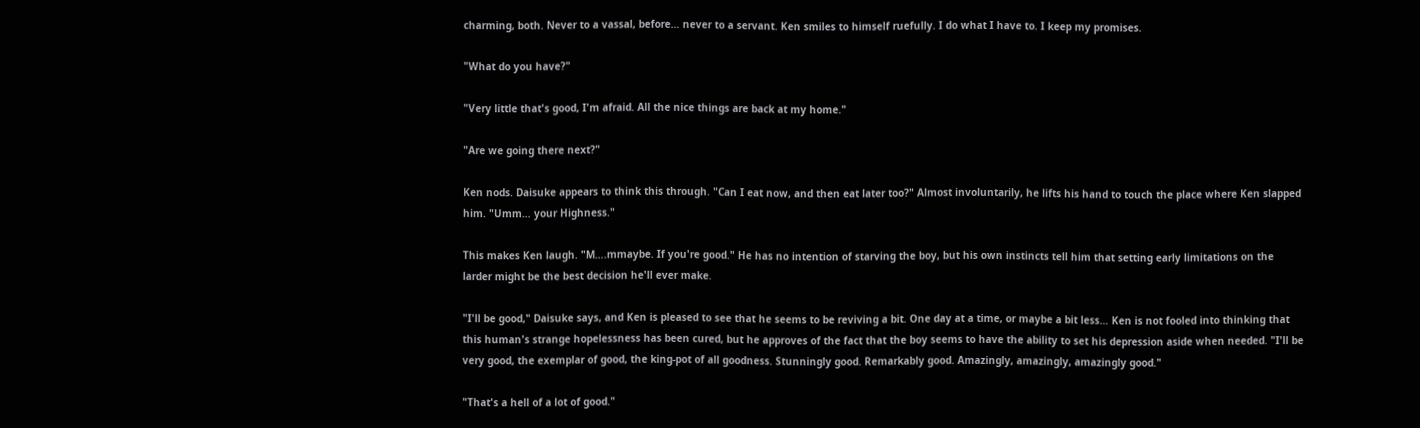charming, both. Never to a vassal, before… never to a servant. Ken smiles to himself ruefully. I do what I have to. I keep my promises.

"What do you have?"

"Very little that's good, I'm afraid. All the nice things are back at my home."

"Are we going there next?"

Ken nods. Daisuke appears to think this through. "Can I eat now, and then eat later too?" Almost involuntarily, he lifts his hand to touch the place where Ken slapped him. "Umm… your Highness."

This makes Ken laugh. "M….mmaybe. If you're good." He has no intention of starving the boy, but his own instincts tell him that setting early limitations on the larder might be the best decision he'll ever make.

"I'll be good," Daisuke says, and Ken is pleased to see that he seems to be reviving a bit. One day at a time, or maybe a bit less… Ken is not fooled into thinking that this human's strange hopelessness has been cured, but he approves of the fact that the boy seems to have the ability to set his depression aside when needed. "I'll be very good, the exemplar of good, the king-pot of all goodness. Stunningly good. Remarkably good. Amazingly, amazingly, amazingly good."

"That's a hell of a lot of good."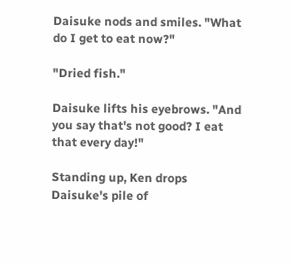Daisuke nods and smiles. "What do I get to eat now?"

"Dried fish."

Daisuke lifts his eyebrows. "And you say that's not good? I eat that every day!"

Standing up, Ken drops Daisuke's pile of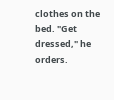clothes on the bed. "Get dressed," he orders.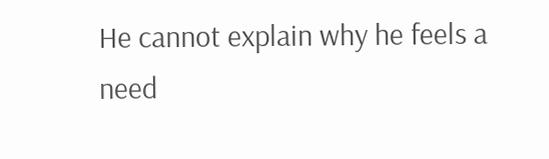He cannot explain why he feels a need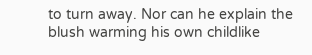to turn away. Nor can he explain the blush warming his own childlike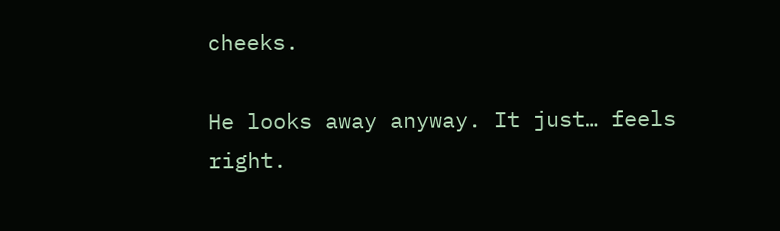cheeks.

He looks away anyway. It just… feels right.